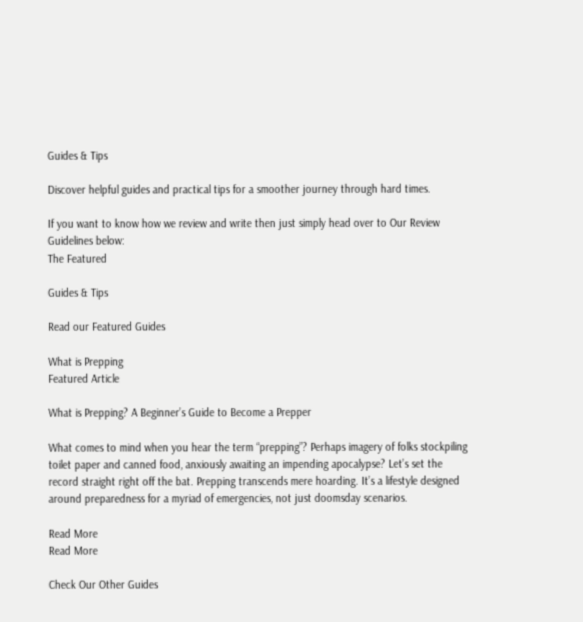Guides & Tips

Discover helpful guides and practical tips for a smoother journey through hard times.

If you want to know how we review and write then just simply head over to Our Review Guidelines below:
The Featured

Guides & Tips

Read our Featured Guides

What is Prepping
Featured Article

What is Prepping? A Beginner’s Guide to Become a Prepper

What comes to mind when you hear the term “prepping”? Perhaps imagery of folks stockpiling toilet paper and canned food, anxiously awaiting an impending apocalypse? Let’s set the record straight right off the bat. Prepping transcends mere hoarding. It’s a lifestyle designed around preparedness for a myriad of emergencies, not just doomsday scenarios.

Read More
Read More

Check Our Other Guides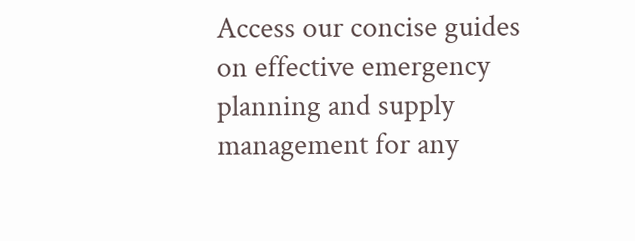Access our concise guides on effective emergency planning and supply management for any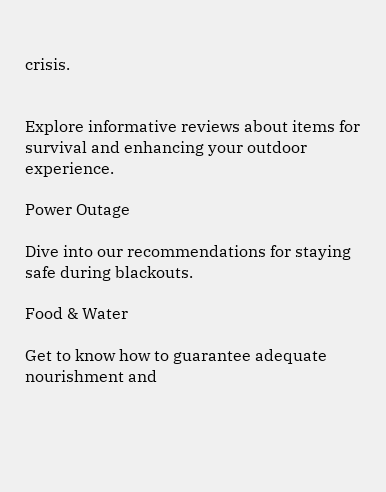crisis.


Explore informative reviews about items for survival and enhancing your outdoor experience.

Power Outage

Dive into our recommendations for staying safe during blackouts.

Food & Water

Get to know how to guarantee adequate nourishment and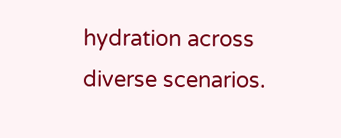hydration across diverse scenarios.